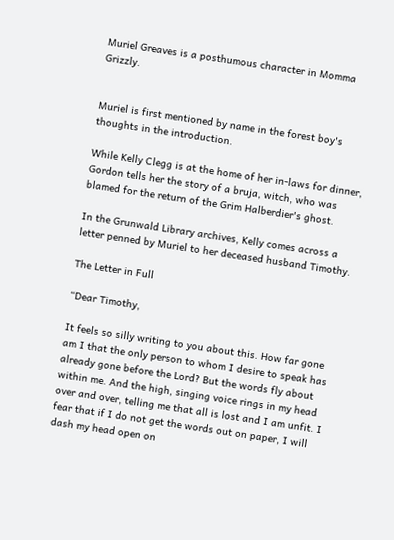Muriel Greaves is a posthumous character in Momma Grizzly.


Muriel is first mentioned by name in the forest boy's thoughts in the introduction.

While Kelly Clegg is at the home of her in-laws for dinner, Gordon tells her the story of a bruja, witch, who was blamed for the return of the Grim Halberdier's ghost.

In the Grunwald Library archives, Kelly comes across a letter penned by Muriel to her deceased husband Timothy.

The Letter in Full

“Dear Timothy,

It feels so silly writing to you about this. How far gone am I that the only person to whom I desire to speak has already gone before the Lord? But the words fly about within me. And the high, singing voice rings in my head over and over, telling me that all is lost and I am unfit. I fear that if I do not get the words out on paper, I will dash my head open on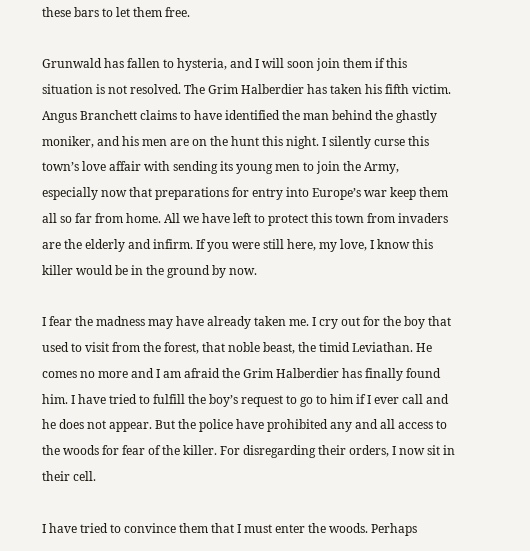these bars to let them free.

Grunwald has fallen to hysteria, and I will soon join them if this situation is not resolved. The Grim Halberdier has taken his fifth victim. Angus Branchett claims to have identified the man behind the ghastly moniker, and his men are on the hunt this night. I silently curse this town’s love affair with sending its young men to join the Army, especially now that preparations for entry into Europe’s war keep them all so far from home. All we have left to protect this town from invaders are the elderly and infirm. If you were still here, my love, I know this killer would be in the ground by now.

I fear the madness may have already taken me. I cry out for the boy that used to visit from the forest, that noble beast, the timid Leviathan. He comes no more and I am afraid the Grim Halberdier has finally found him. I have tried to fulfill the boy’s request to go to him if I ever call and he does not appear. But the police have prohibited any and all access to the woods for fear of the killer. For disregarding their orders, I now sit in their cell.

I have tried to convince them that I must enter the woods. Perhaps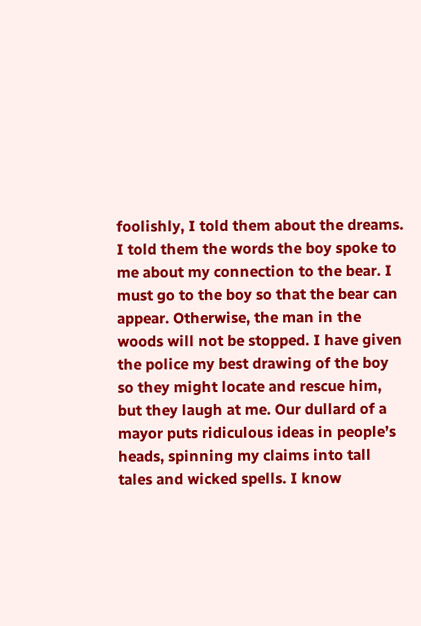foolishly, I told them about the dreams. I told them the words the boy spoke to me about my connection to the bear. I must go to the boy so that the bear can appear. Otherwise, the man in the woods will not be stopped. I have given the police my best drawing of the boy so they might locate and rescue him, but they laugh at me. Our dullard of a mayor puts ridiculous ideas in people’s heads, spinning my claims into tall tales and wicked spells. I know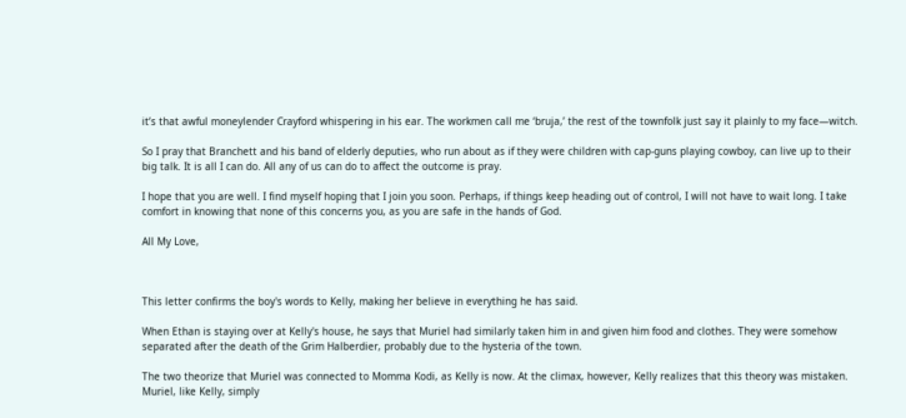it’s that awful moneylender Crayford whispering in his ear. The workmen call me ‘bruja,’ the rest of the townfolk just say it plainly to my face—witch.

So I pray that Branchett and his band of elderly deputies, who run about as if they were children with cap-guns playing cowboy, can live up to their big talk. It is all I can do. All any of us can do to affect the outcome is pray.

I hope that you are well. I find myself hoping that I join you soon. Perhaps, if things keep heading out of control, I will not have to wait long. I take comfort in knowing that none of this concerns you, as you are safe in the hands of God.

All My Love,



This letter confirms the boy's words to Kelly, making her believe in everything he has said.

When Ethan is staying over at Kelly's house, he says that Muriel had similarly taken him in and given him food and clothes. They were somehow separated after the death of the Grim Halberdier, probably due to the hysteria of the town.

The two theorize that Muriel was connected to Momma Kodi, as Kelly is now. At the climax, however, Kelly realizes that this theory was mistaken. Muriel, like Kelly, simply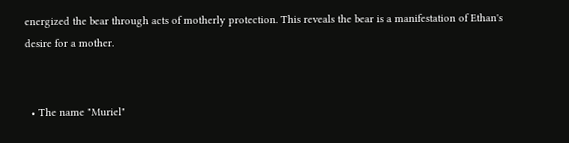energized the bear through acts of motherly protection. This reveals the bear is a manifestation of Ethan's desire for a mother.


  • The name "Muriel"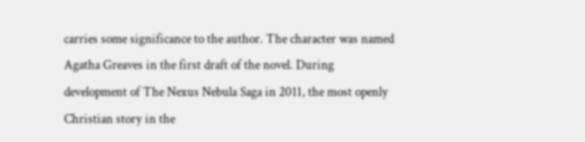carries some significance to the author. The character was named Agatha Greaves in the first draft of the novel. During development of The Nexus Nebula Saga in 2011, the most openly Christian story in the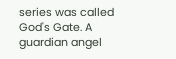series was called God's Gate. A guardian angel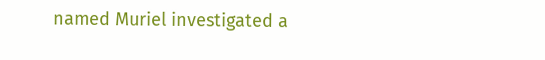named Muriel investigated a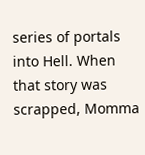series of portals into Hell. When that story was scrapped, Momma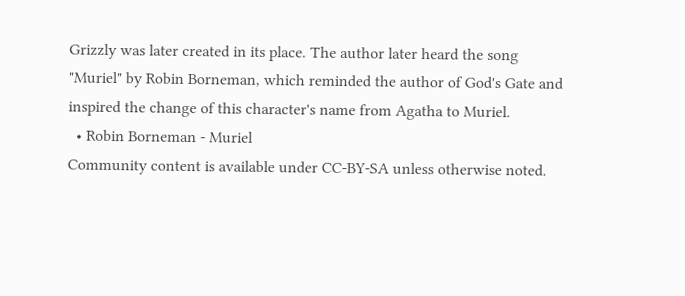Grizzly was later created in its place. The author later heard the song "Muriel" by Robin Borneman, which reminded the author of God's Gate and inspired the change of this character's name from Agatha to Muriel.
  • Robin Borneman - Muriel
Community content is available under CC-BY-SA unless otherwise noted.